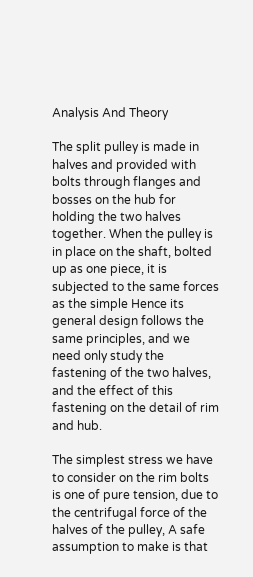Analysis And Theory

The split pulley is made in halves and provided with bolts through flanges and bosses on the hub for holding the two halves together. When the pulley is in place on the shaft, bolted up as one piece, it is subjected to the same forces as the simple Hence its general design follows the same principles, and we need only study the fastening of the two halves, and the effect of this fastening on the detail of rim and hub.

The simplest stress we have to consider on the rim bolts is one of pure tension, due to the centrifugal force of the halves of the pulley, A safe assumption to make is that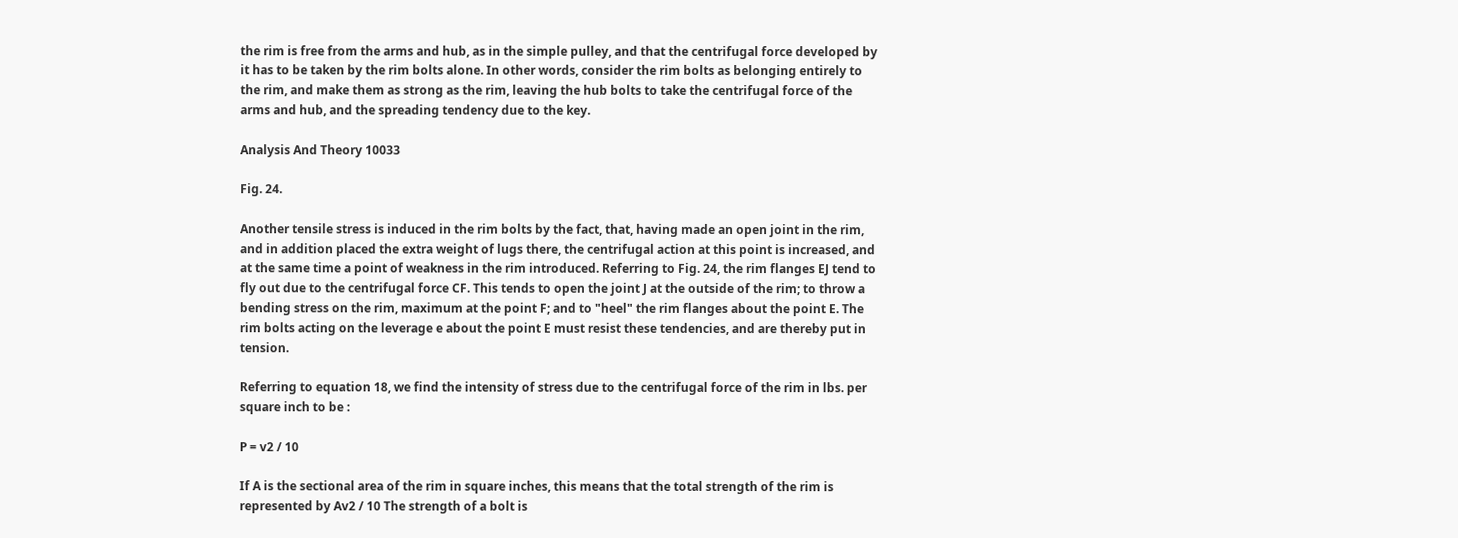the rim is free from the arms and hub, as in the simple pulley, and that the centrifugal force developed by it has to be taken by the rim bolts alone. In other words, consider the rim bolts as belonging entirely to the rim, and make them as strong as the rim, leaving the hub bolts to take the centrifugal force of the arms and hub, and the spreading tendency due to the key.

Analysis And Theory 10033

Fig. 24.

Another tensile stress is induced in the rim bolts by the fact, that, having made an open joint in the rim, and in addition placed the extra weight of lugs there, the centrifugal action at this point is increased, and at the same time a point of weakness in the rim introduced. Referring to Fig. 24, the rim flanges EJ tend to fly out due to the centrifugal force CF. This tends to open the joint J at the outside of the rim; to throw a bending stress on the rim, maximum at the point F; and to "heel" the rim flanges about the point E. The rim bolts acting on the leverage e about the point E must resist these tendencies, and are thereby put in tension.

Referring to equation 18, we find the intensity of stress due to the centrifugal force of the rim in lbs. per square inch to be :

P = v2 / 10

If A is the sectional area of the rim in square inches, this means that the total strength of the rim is represented by Av2 / 10 The strength of a bolt is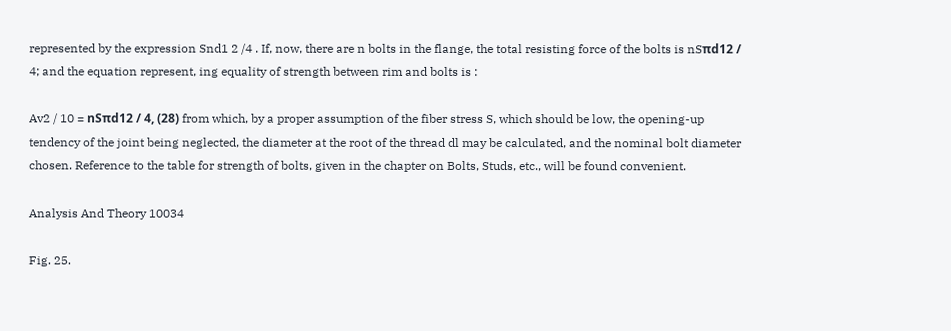represented by the expression Snd1 2 /4 . If, now, there are n bolts in the flange, the total resisting force of the bolts is nSπd12 / 4; and the equation represent, ing equality of strength between rim and bolts is :

Av2 / 10 = nSπd12 / 4, (28) from which, by a proper assumption of the fiber stress S, which should be low, the opening-up tendency of the joint being neglected, the diameter at the root of the thread dl may be calculated, and the nominal bolt diameter chosen. Reference to the table for strength of bolts, given in the chapter on Bolts, Studs, etc., will be found convenient.

Analysis And Theory 10034

Fig. 25.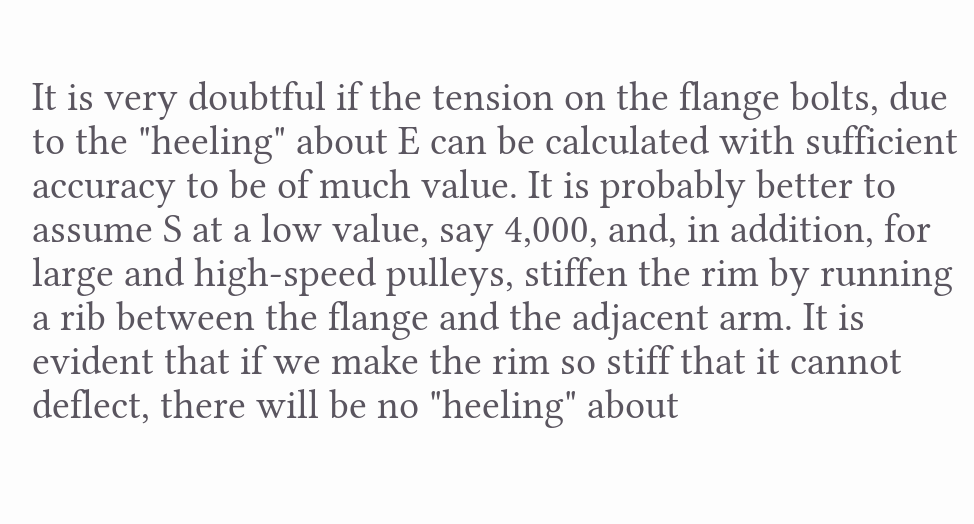It is very doubtful if the tension on the flange bolts, due to the "heeling" about E can be calculated with sufficient accuracy to be of much value. It is probably better to assume S at a low value, say 4,000, and, in addition, for large and high-speed pulleys, stiffen the rim by running a rib between the flange and the adjacent arm. It is evident that if we make the rim so stiff that it cannot deflect, there will be no "heeling" about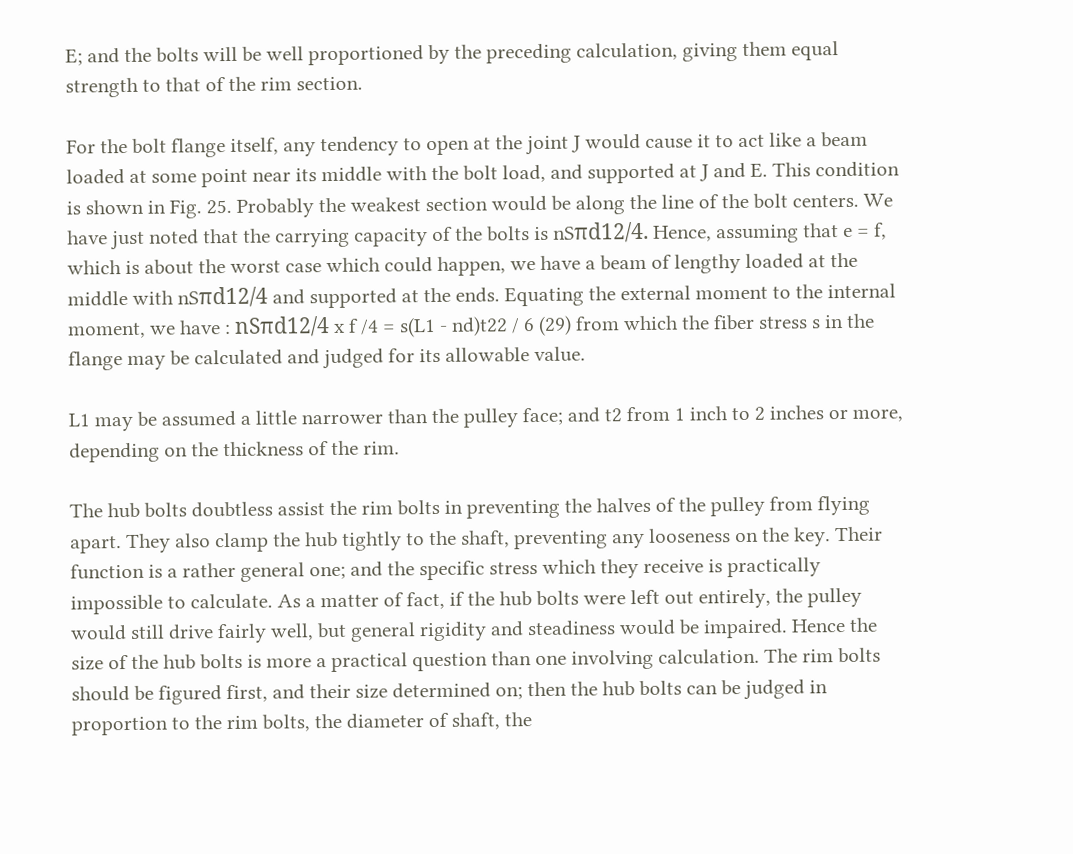E; and the bolts will be well proportioned by the preceding calculation, giving them equal strength to that of the rim section.

For the bolt flange itself, any tendency to open at the joint J would cause it to act like a beam loaded at some point near its middle with the bolt load, and supported at J and E. This condition is shown in Fig. 25. Probably the weakest section would be along the line of the bolt centers. We have just noted that the carrying capacity of the bolts is nSπd12/4. Hence, assuming that e = f, which is about the worst case which could happen, we have a beam of lengthy loaded at the middle with nSπd12/4 and supported at the ends. Equating the external moment to the internal moment, we have : nSπd12/4 x f /4 = s(L1 - nd)t22 / 6 (29) from which the fiber stress s in the flange may be calculated and judged for its allowable value.

L1 may be assumed a little narrower than the pulley face; and t2 from 1 inch to 2 inches or more, depending on the thickness of the rim.

The hub bolts doubtless assist the rim bolts in preventing the halves of the pulley from flying apart. They also clamp the hub tightly to the shaft, preventing any looseness on the key. Their function is a rather general one; and the specific stress which they receive is practically impossible to calculate. As a matter of fact, if the hub bolts were left out entirely, the pulley would still drive fairly well, but general rigidity and steadiness would be impaired. Hence the size of the hub bolts is more a practical question than one involving calculation. The rim bolts should be figured first, and their size determined on; then the hub bolts can be judged in proportion to the rim bolts, the diameter of shaft, the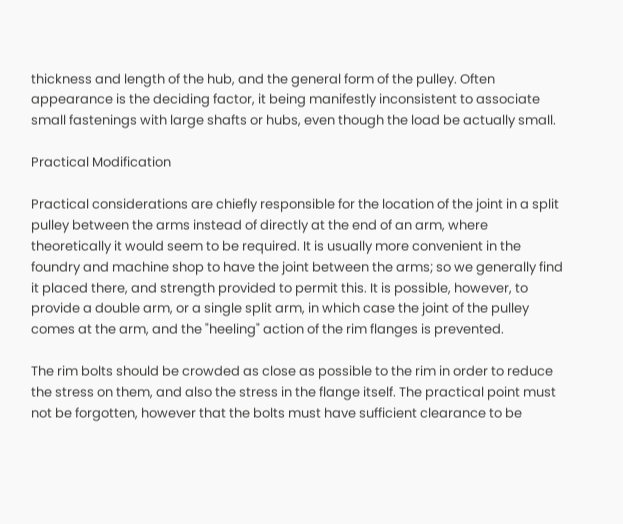thickness and length of the hub, and the general form of the pulley. Often appearance is the deciding factor, it being manifestly inconsistent to associate small fastenings with large shafts or hubs, even though the load be actually small.

Practical Modification

Practical considerations are chiefly responsible for the location of the joint in a split pulley between the arms instead of directly at the end of an arm, where theoretically it would seem to be required. It is usually more convenient in the foundry and machine shop to have the joint between the arms; so we generally find it placed there, and strength provided to permit this. It is possible, however, to provide a double arm, or a single split arm, in which case the joint of the pulley comes at the arm, and the "heeling" action of the rim flanges is prevented.

The rim bolts should be crowded as close as possible to the rim in order to reduce the stress on them, and also the stress in the flange itself. The practical point must not be forgotten, however that the bolts must have sufficient clearance to be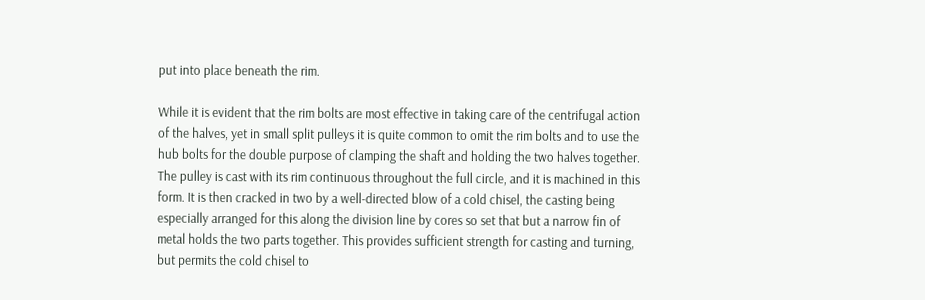put into place beneath the rim.

While it is evident that the rim bolts are most effective in taking care of the centrifugal action of the halves, yet in small split pulleys it is quite common to omit the rim bolts and to use the hub bolts for the double purpose of clamping the shaft and holding the two halves together. The pulley is cast with its rim continuous throughout the full circle, and it is machined in this form. It is then cracked in two by a well-directed blow of a cold chisel, the casting being especially arranged for this along the division line by cores so set that but a narrow fin of metal holds the two parts together. This provides sufficient strength for casting and turning, but permits the cold chisel to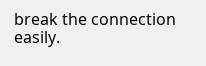break the connection easily.